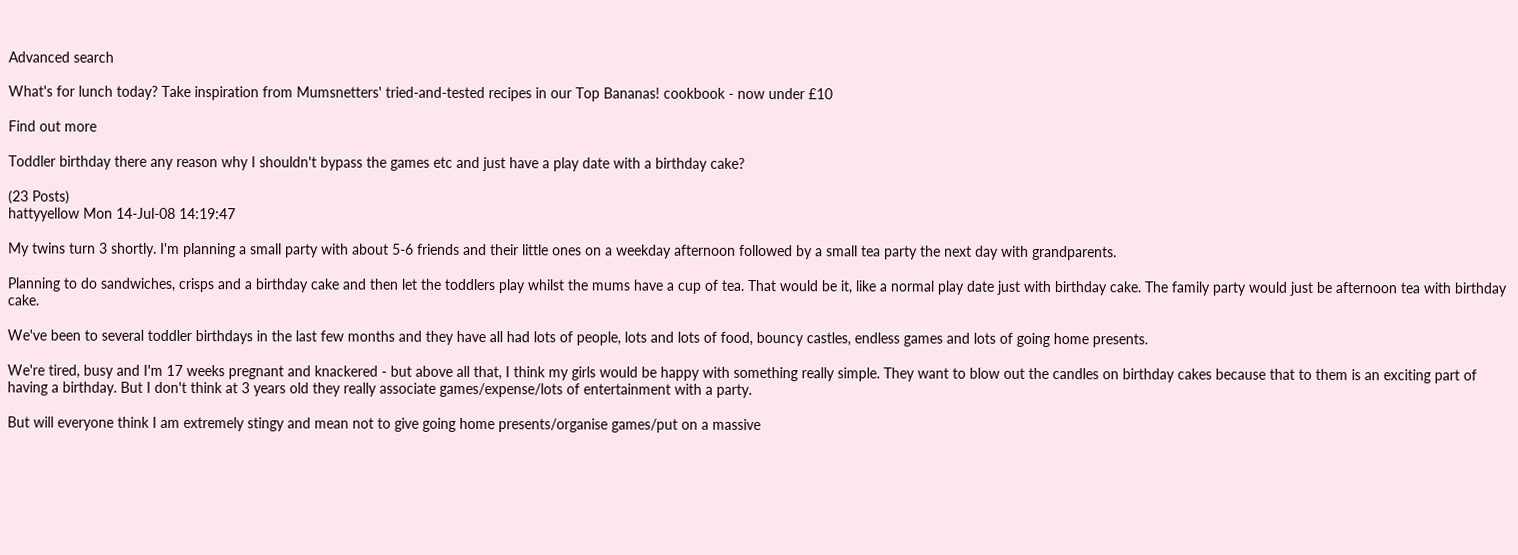Advanced search

What's for lunch today? Take inspiration from Mumsnetters' tried-and-tested recipes in our Top Bananas! cookbook - now under £10

Find out more

Toddler birthday there any reason why I shouldn't bypass the games etc and just have a play date with a birthday cake?

(23 Posts)
hattyyellow Mon 14-Jul-08 14:19:47

My twins turn 3 shortly. I'm planning a small party with about 5-6 friends and their little ones on a weekday afternoon followed by a small tea party the next day with grandparents.

Planning to do sandwiches, crisps and a birthday cake and then let the toddlers play whilst the mums have a cup of tea. That would be it, like a normal play date just with birthday cake. The family party would just be afternoon tea with birthday cake.

We've been to several toddler birthdays in the last few months and they have all had lots of people, lots and lots of food, bouncy castles, endless games and lots of going home presents.

We're tired, busy and I'm 17 weeks pregnant and knackered - but above all that, I think my girls would be happy with something really simple. They want to blow out the candles on birthday cakes because that to them is an exciting part of having a birthday. But I don't think at 3 years old they really associate games/expense/lots of entertainment with a party.

But will everyone think I am extremely stingy and mean not to give going home presents/organise games/put on a massive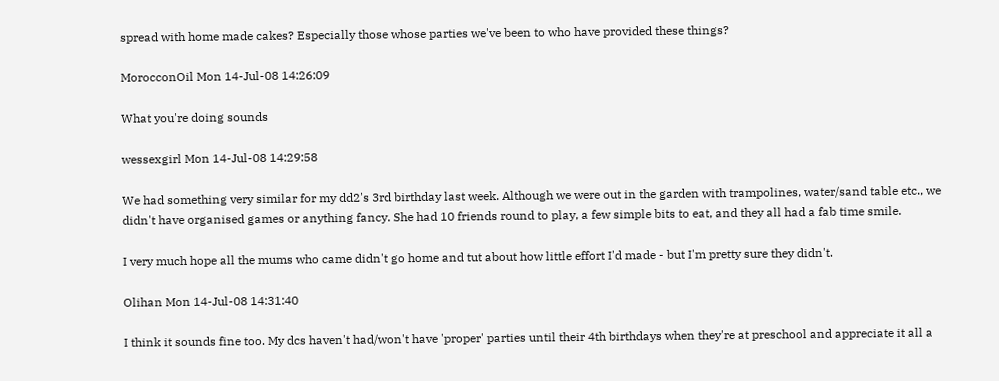spread with home made cakes? Especially those whose parties we've been to who have provided these things?

MorocconOil Mon 14-Jul-08 14:26:09

What you're doing sounds

wessexgirl Mon 14-Jul-08 14:29:58

We had something very similar for my dd2's 3rd birthday last week. Although we were out in the garden with trampolines, water/sand table etc., we didn't have organised games or anything fancy. She had 10 friends round to play, a few simple bits to eat, and they all had a fab time smile.

I very much hope all the mums who came didn't go home and tut about how little effort I'd made - but I'm pretty sure they didn't.

Olihan Mon 14-Jul-08 14:31:40

I think it sounds fine too. My dcs haven't had/won't have 'proper' parties until their 4th birthdays when they're at preschool and appreciate it all a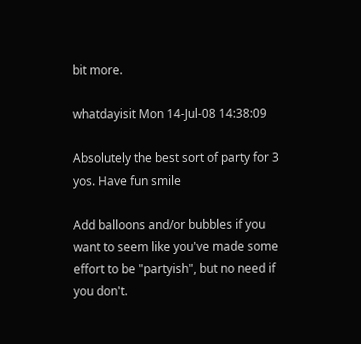bit more.

whatdayisit Mon 14-Jul-08 14:38:09

Absolutely the best sort of party for 3 yos. Have fun smile

Add balloons and/or bubbles if you want to seem like you've made some effort to be "partyish", but no need if you don't.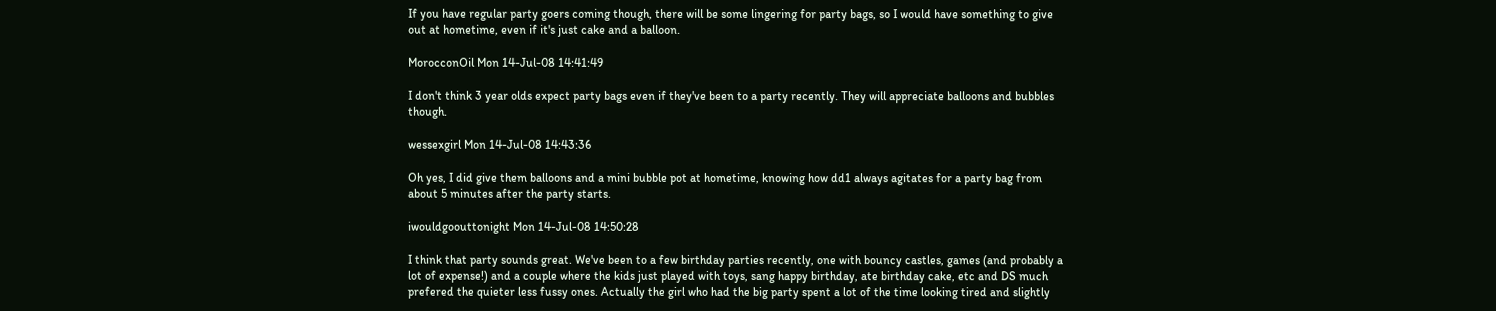If you have regular party goers coming though, there will be some lingering for party bags, so I would have something to give out at hometime, even if it's just cake and a balloon.

MorocconOil Mon 14-Jul-08 14:41:49

I don't think 3 year olds expect party bags even if they've been to a party recently. They will appreciate balloons and bubbles though.

wessexgirl Mon 14-Jul-08 14:43:36

Oh yes, I did give them balloons and a mini bubble pot at hometime, knowing how dd1 always agitates for a party bag from about 5 minutes after the party starts.

iwouldgoouttonight Mon 14-Jul-08 14:50:28

I think that party sounds great. We've been to a few birthday parties recently, one with bouncy castles, games (and probably a lot of expense!) and a couple where the kids just played with toys, sang happy birthday, ate birthday cake, etc and DS much prefered the quieter less fussy ones. Actually the girl who had the big party spent a lot of the time looking tired and slightly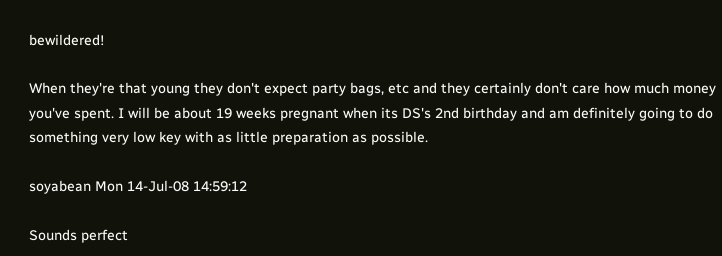bewildered!

When they're that young they don't expect party bags, etc and they certainly don't care how much money you've spent. I will be about 19 weeks pregnant when its DS's 2nd birthday and am definitely going to do something very low key with as little preparation as possible.

soyabean Mon 14-Jul-08 14:59:12

Sounds perfect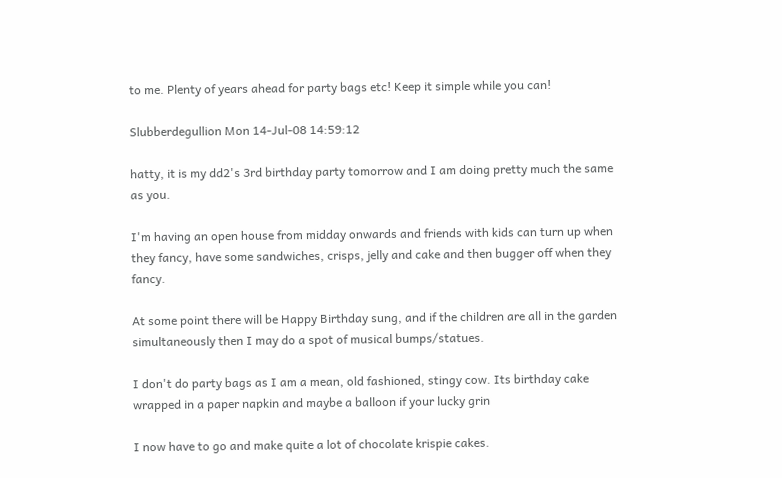to me. Plenty of years ahead for party bags etc! Keep it simple while you can!

Slubberdegullion Mon 14-Jul-08 14:59:12

hatty, it is my dd2's 3rd birthday party tomorrow and I am doing pretty much the same as you.

I'm having an open house from midday onwards and friends with kids can turn up when they fancy, have some sandwiches, crisps, jelly and cake and then bugger off when they fancy.

At some point there will be Happy Birthday sung, and if the children are all in the garden simultaneously then I may do a spot of musical bumps/statues.

I don't do party bags as I am a mean, old fashioned, stingy cow. Its birthday cake wrapped in a paper napkin and maybe a balloon if your lucky grin

I now have to go and make quite a lot of chocolate krispie cakes.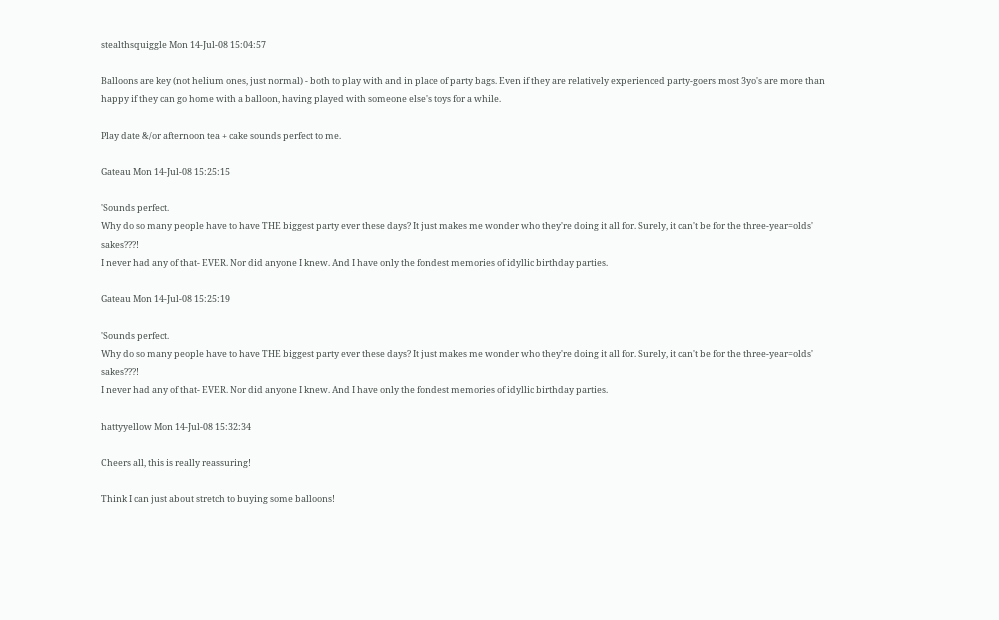stealthsquiggle Mon 14-Jul-08 15:04:57

Balloons are key (not helium ones, just normal) - both to play with and in place of party bags. Even if they are relatively experienced party-goers most 3yo's are more than happy if they can go home with a balloon, having played with someone else's toys for a while.

Play date &/or afternoon tea + cake sounds perfect to me.

Gateau Mon 14-Jul-08 15:25:15

'Sounds perfect.
Why do so many people have to have THE biggest party ever these days? It just makes me wonder who they're doing it all for. Surely, it can't be for the three-year=olds' sakes???!
I never had any of that- EVER. Nor did anyone I knew. And I have only the fondest memories of idyllic birthday parties.

Gateau Mon 14-Jul-08 15:25:19

'Sounds perfect.
Why do so many people have to have THE biggest party ever these days? It just makes me wonder who they're doing it all for. Surely, it can't be for the three-year=olds' sakes???!
I never had any of that- EVER. Nor did anyone I knew. And I have only the fondest memories of idyllic birthday parties.

hattyyellow Mon 14-Jul-08 15:32:34

Cheers all, this is really reassuring!

Think I can just about stretch to buying some balloons!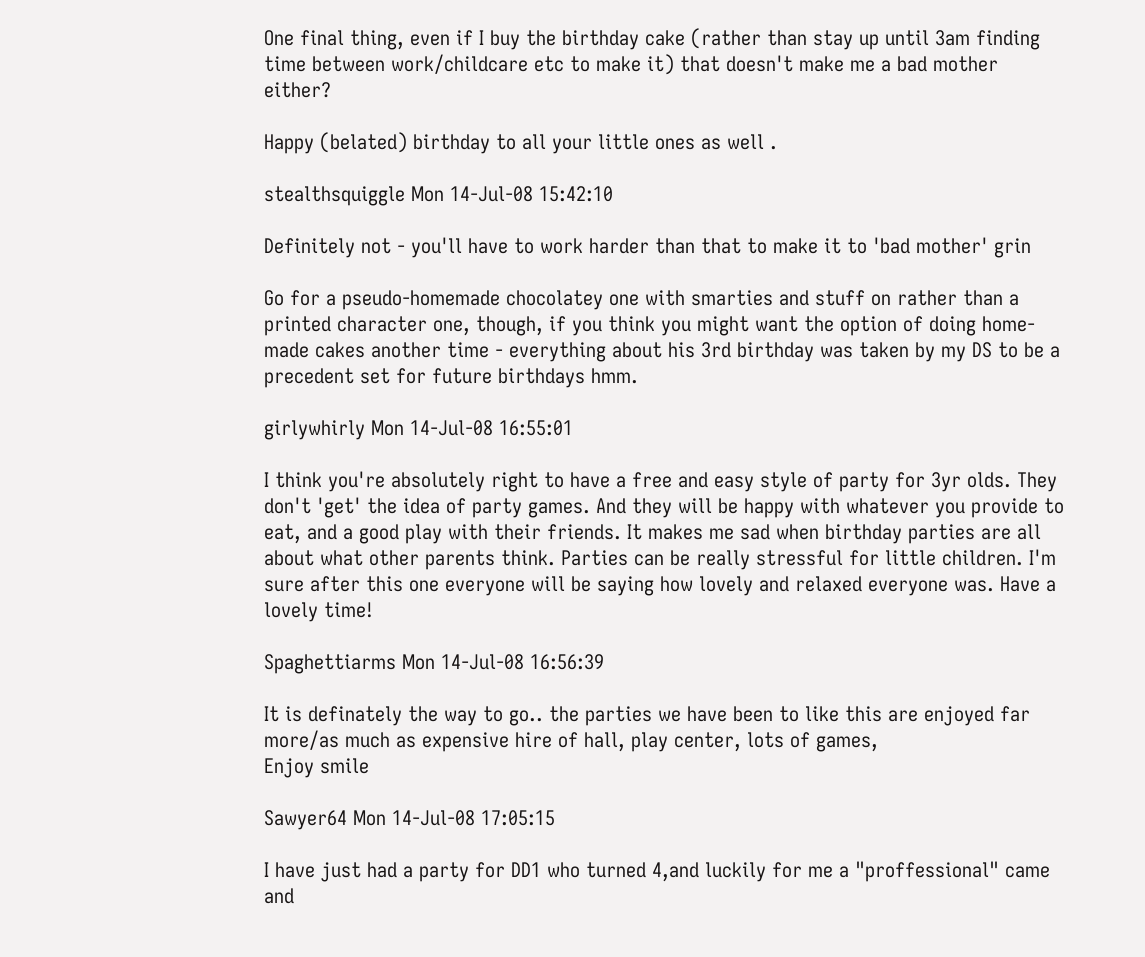One final thing, even if I buy the birthday cake (rather than stay up until 3am finding time between work/childcare etc to make it) that doesn't make me a bad mother either?

Happy (belated) birthday to all your little ones as well .

stealthsquiggle Mon 14-Jul-08 15:42:10

Definitely not - you'll have to work harder than that to make it to 'bad mother' grin

Go for a pseudo-homemade chocolatey one with smarties and stuff on rather than a printed character one, though, if you think you might want the option of doing home-made cakes another time - everything about his 3rd birthday was taken by my DS to be a precedent set for future birthdays hmm.

girlywhirly Mon 14-Jul-08 16:55:01

I think you're absolutely right to have a free and easy style of party for 3yr olds. They don't 'get' the idea of party games. And they will be happy with whatever you provide to eat, and a good play with their friends. It makes me sad when birthday parties are all about what other parents think. Parties can be really stressful for little children. I'm sure after this one everyone will be saying how lovely and relaxed everyone was. Have a lovely time!

Spaghettiarms Mon 14-Jul-08 16:56:39

It is definately the way to go.. the parties we have been to like this are enjoyed far more/as much as expensive hire of hall, play center, lots of games,
Enjoy smile

Sawyer64 Mon 14-Jul-08 17:05:15

I have just had a party for DD1 who turned 4,and luckily for me a "proffessional" came and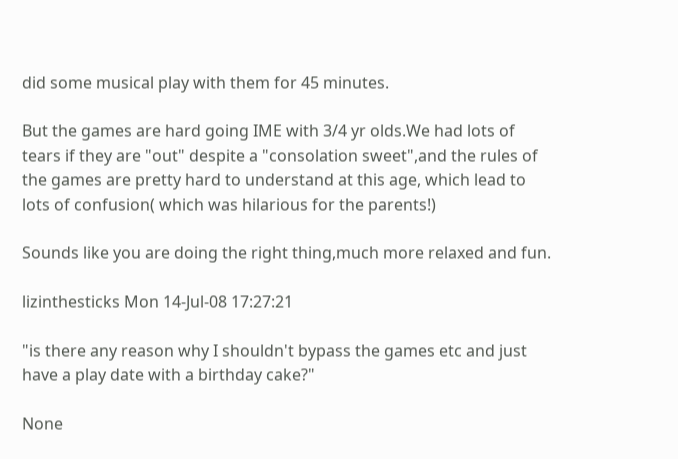did some musical play with them for 45 minutes.

But the games are hard going IME with 3/4 yr olds.We had lots of tears if they are "out" despite a "consolation sweet",and the rules of the games are pretty hard to understand at this age, which lead to lots of confusion( which was hilarious for the parents!)

Sounds like you are doing the right thing,much more relaxed and fun.

lizinthesticks Mon 14-Jul-08 17:27:21

"is there any reason why I shouldn't bypass the games etc and just have a play date with a birthday cake?"

None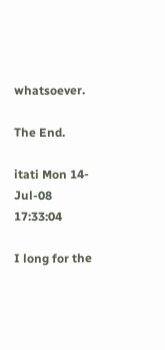whatsoever.

The End.

itati Mon 14-Jul-08 17:33:04

I long for the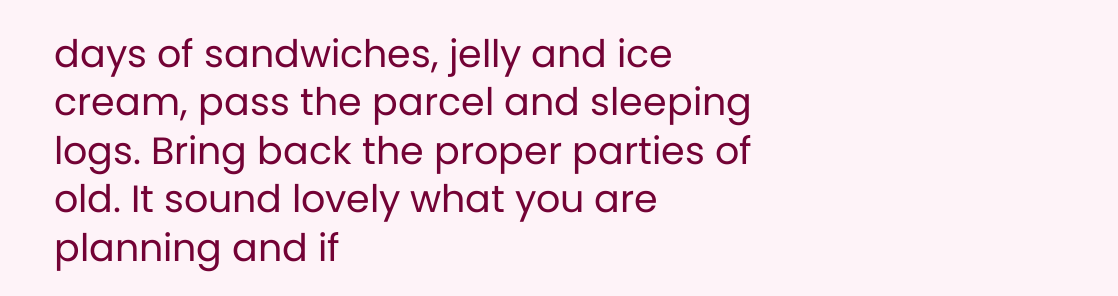days of sandwiches, jelly and ice cream, pass the parcel and sleeping logs. Bring back the proper parties of old. It sound lovely what you are planning and if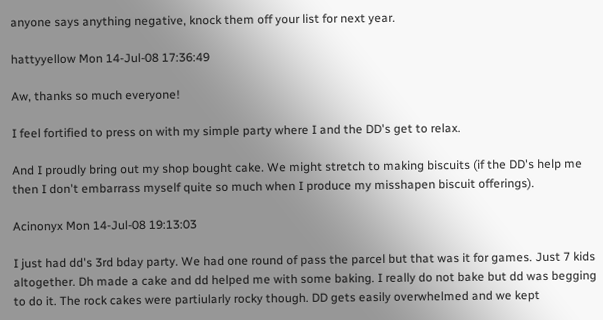anyone says anything negative, knock them off your list for next year.

hattyyellow Mon 14-Jul-08 17:36:49

Aw, thanks so much everyone!

I feel fortified to press on with my simple party where I and the DD's get to relax.

And I proudly bring out my shop bought cake. We might stretch to making biscuits (if the DD's help me then I don't embarrass myself quite so much when I produce my misshapen biscuit offerings).

Acinonyx Mon 14-Jul-08 19:13:03

I just had dd's 3rd bday party. We had one round of pass the parcel but that was it for games. Just 7 kids altogether. Dh made a cake and dd helped me with some baking. I really do not bake but dd was begging to do it. The rock cakes were partiularly rocky though. DD gets easily overwhelmed and we kept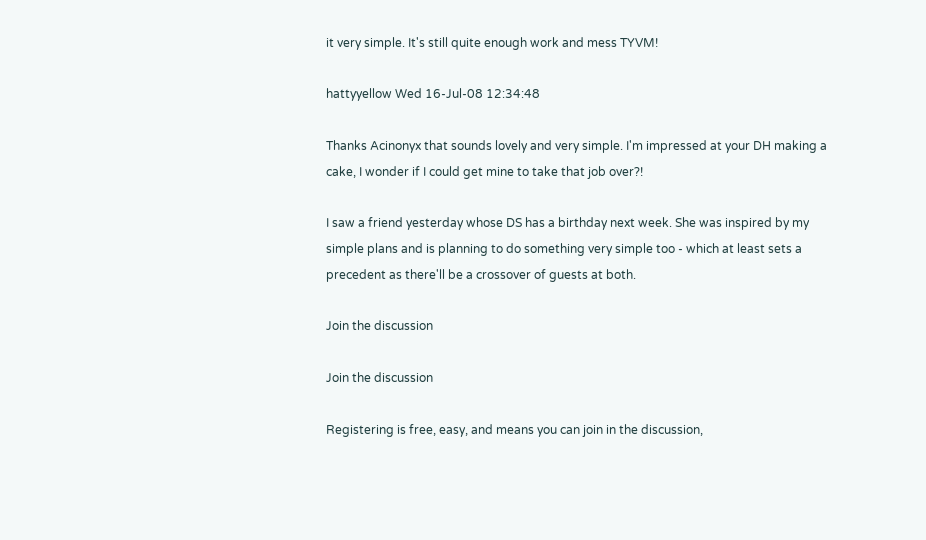it very simple. It's still quite enough work and mess TYVM!

hattyyellow Wed 16-Jul-08 12:34:48

Thanks Acinonyx that sounds lovely and very simple. I'm impressed at your DH making a cake, I wonder if I could get mine to take that job over?!

I saw a friend yesterday whose DS has a birthday next week. She was inspired by my simple plans and is planning to do something very simple too - which at least sets a precedent as there'll be a crossover of guests at both.

Join the discussion

Join the discussion

Registering is free, easy, and means you can join in the discussion,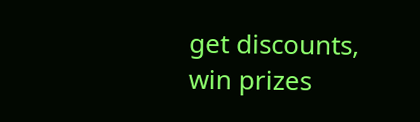get discounts, win prizes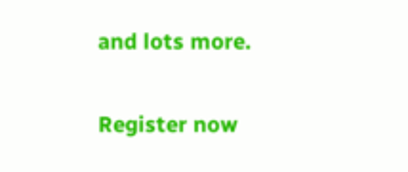and lots more.

Register now